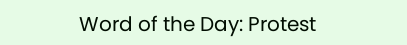Word of the Day: Protest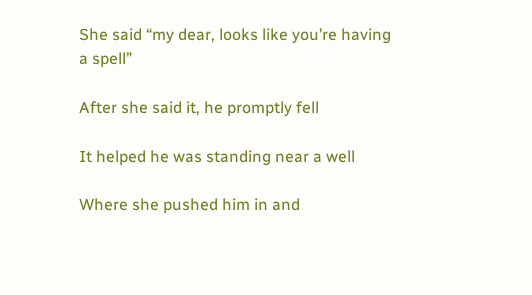She said “my dear, looks like you’re having a spell”

After she said it, he promptly fell

It helped he was standing near a well

Where she pushed him in and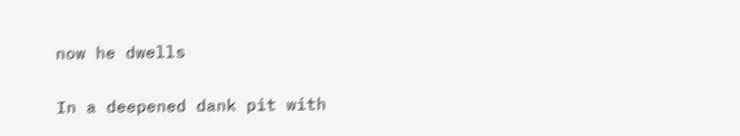now he dwells

In a deepened dank pit with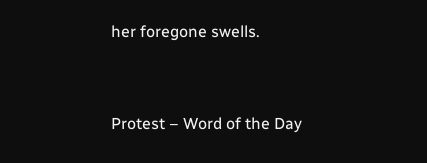her foregone swells.


Protest – Word of the Day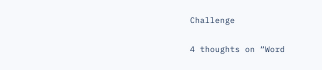Challenge

4 thoughts on “Word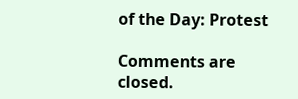of the Day: Protest

Comments are closed.